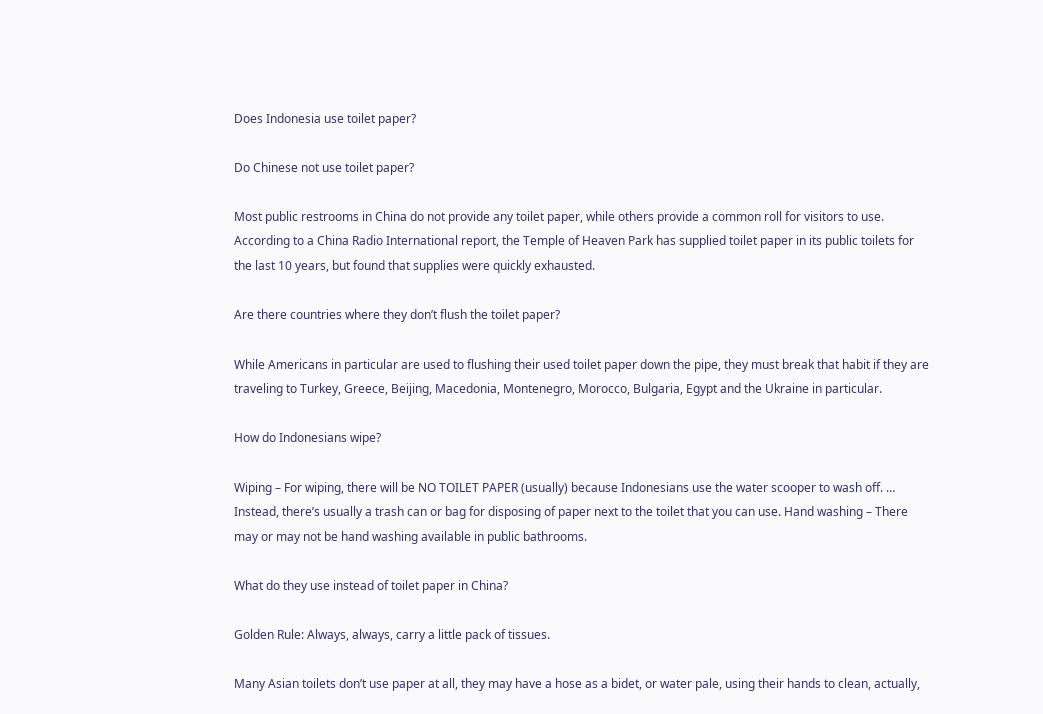Does Indonesia use toilet paper?

Do Chinese not use toilet paper?

Most public restrooms in China do not provide any toilet paper, while others provide a common roll for visitors to use. According to a China Radio International report, the Temple of Heaven Park has supplied toilet paper in its public toilets for the last 10 years, but found that supplies were quickly exhausted.

Are there countries where they don’t flush the toilet paper?

While Americans in particular are used to flushing their used toilet paper down the pipe, they must break that habit if they are traveling to Turkey, Greece, Beijing, Macedonia, Montenegro, Morocco, Bulgaria, Egypt and the Ukraine in particular.

How do Indonesians wipe?

Wiping – For wiping, there will be NO TOILET PAPER (usually) because Indonesians use the water scooper to wash off. … Instead, there’s usually a trash can or bag for disposing of paper next to the toilet that you can use. Hand washing – There may or may not be hand washing available in public bathrooms.

What do they use instead of toilet paper in China?

Golden Rule: Always, always, carry a little pack of tissues.

Many Asian toilets don’t use paper at all, they may have a hose as a bidet, or water pale, using their hands to clean, actually,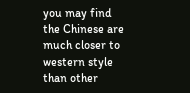you may find the Chinese are much closer to western style than other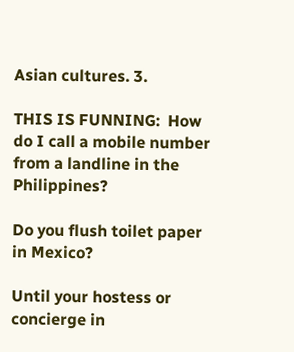Asian cultures. 3.

THIS IS FUNNING:  How do I call a mobile number from a landline in the Philippines?

Do you flush toilet paper in Mexico?

Until your hostess or concierge in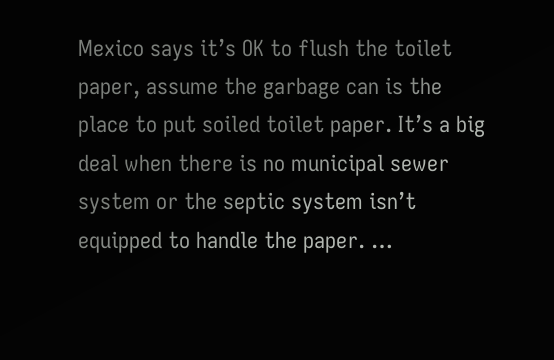Mexico says it’s OK to flush the toilet paper, assume the garbage can is the place to put soiled toilet paper. It’s a big deal when there is no municipal sewer system or the septic system isn’t equipped to handle the paper. …